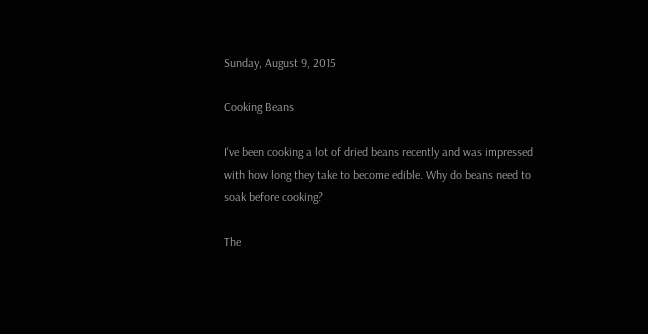Sunday, August 9, 2015

Cooking Beans

I've been cooking a lot of dried beans recently and was impressed with how long they take to become edible. Why do beans need to soak before cooking?

The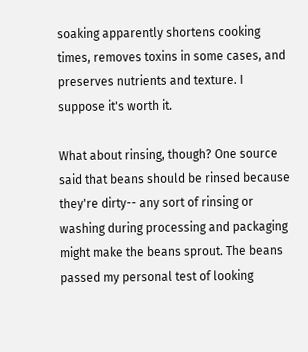soaking apparently shortens cooking times, removes toxins in some cases, and preserves nutrients and texture. I suppose it's worth it.

What about rinsing, though? One source said that beans should be rinsed because they're dirty-- any sort of rinsing or washing during processing and packaging might make the beans sprout. The beans passed my personal test of looking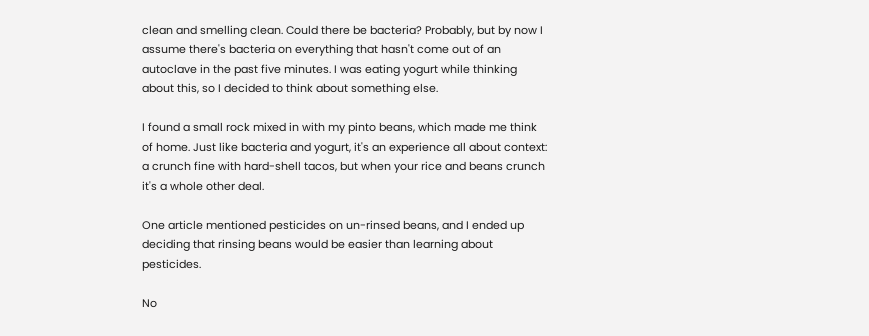clean and smelling clean. Could there be bacteria? Probably, but by now I assume there's bacteria on everything that hasn't come out of an autoclave in the past five minutes. I was eating yogurt while thinking about this, so I decided to think about something else.

I found a small rock mixed in with my pinto beans, which made me think of home. Just like bacteria and yogurt, it's an experience all about context: a crunch fine with hard-shell tacos, but when your rice and beans crunch it's a whole other deal.

One article mentioned pesticides on un-rinsed beans, and I ended up deciding that rinsing beans would be easier than learning about pesticides.

No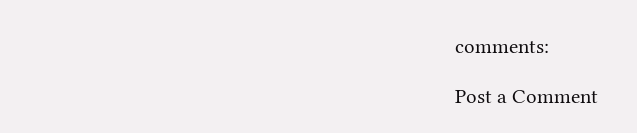comments:

Post a Comment